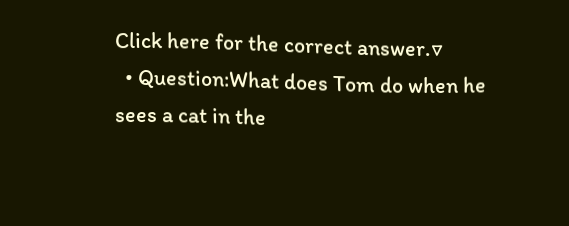Click here for the correct answer.▽
  • Question:What does Tom do when he sees a cat in the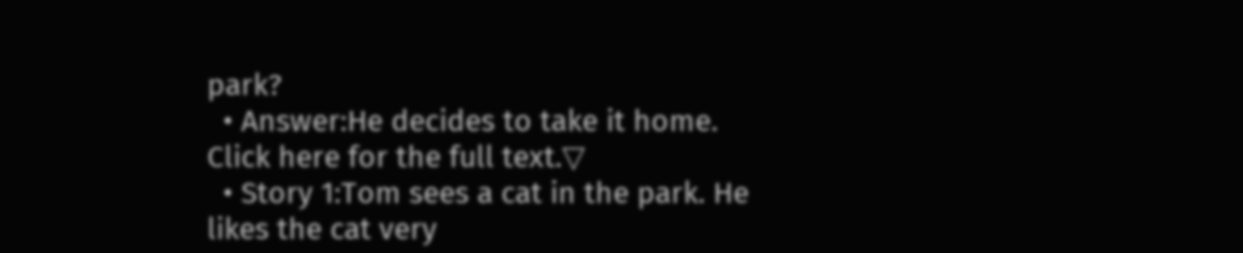park?
  • Answer:He decides to take it home.
Click here for the full text.▽
  • Story 1:Tom sees a cat in the park. He likes the cat very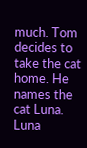much. Tom decides to take the cat home. He names the cat Luna. Luna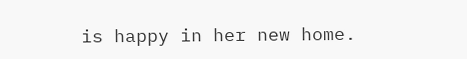is happy in her new home.